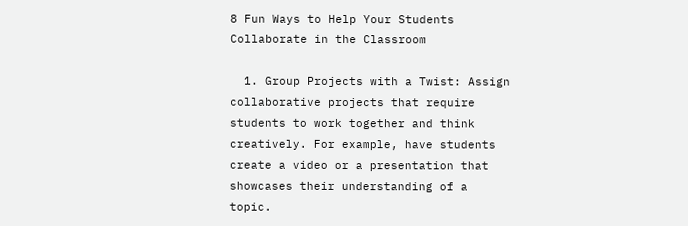8 Fun Ways to Help Your Students Collaborate in the Classroom

  1. Group Projects with a Twist: Assign collaborative projects that require students to work together and think creatively. For example, have students create a video or a presentation that showcases their understanding of a topic.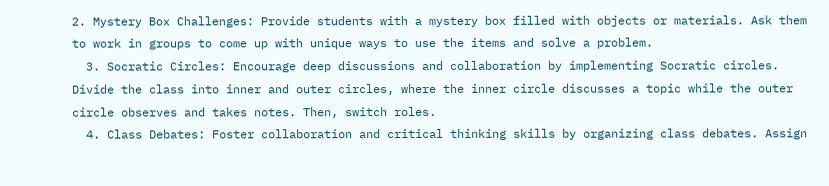2. Mystery Box Challenges: Provide students with a mystery box filled with objects or materials. Ask them to work in groups to come up with unique ways to use the items and solve a problem.
  3. Socratic Circles: Encourage deep discussions and collaboration by implementing Socratic circles. Divide the class into inner and outer circles, where the inner circle discusses a topic while the outer circle observes and takes notes. Then, switch roles.
  4. Class Debates: Foster collaboration and critical thinking skills by organizing class debates. Assign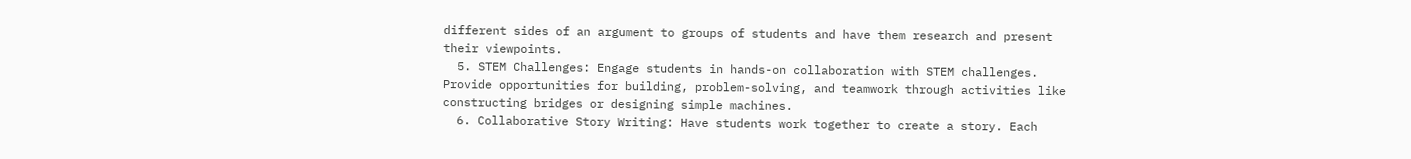different sides of an argument to groups of students and have them research and present their viewpoints.
  5. STEM Challenges: Engage students in hands-on collaboration with STEM challenges. Provide opportunities for building, problem-solving, and teamwork through activities like constructing bridges or designing simple machines.
  6. Collaborative Story Writing: Have students work together to create a story. Each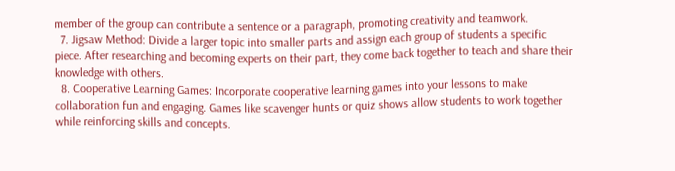member of the group can contribute a sentence or a paragraph, promoting creativity and teamwork.
  7. Jigsaw Method: Divide a larger topic into smaller parts and assign each group of students a specific piece. After researching and becoming experts on their part, they come back together to teach and share their knowledge with others.
  8. Cooperative Learning Games: Incorporate cooperative learning games into your lessons to make collaboration fun and engaging. Games like scavenger hunts or quiz shows allow students to work together while reinforcing skills and concepts.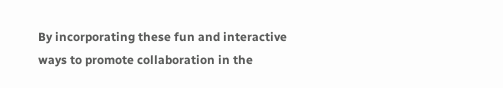By incorporating these fun and interactive ways to promote collaboration in the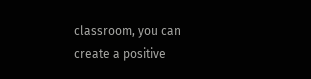classroom, you can create a positive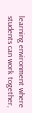learning environment where students can work together,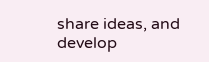share ideas, and develop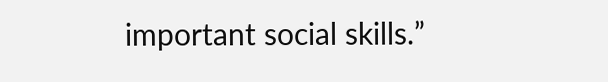important social skills.”